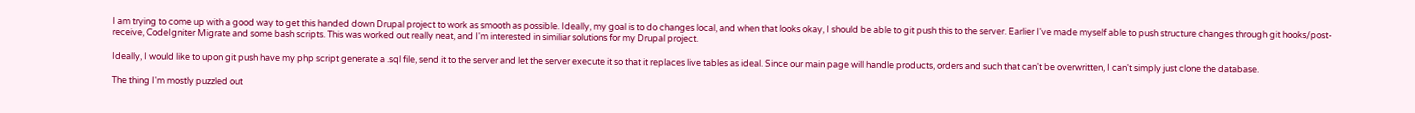I am trying to come up with a good way to get this handed down Drupal project to work as smooth as possible. Ideally, my goal is to do changes local, and when that looks okay, I should be able to git push this to the server. Earlier I've made myself able to push structure changes through git hooks/post-receive, CodeIgniter Migrate and some bash scripts. This was worked out really neat, and I'm interested in similiar solutions for my Drupal project.

Ideally, I would like to upon git push have my php script generate a .sql file, send it to the server and let the server execute it so that it replaces live tables as ideal. Since our main page will handle products, orders and such that can't be overwritten, I can't simply just clone the database.

The thing I'm mostly puzzled out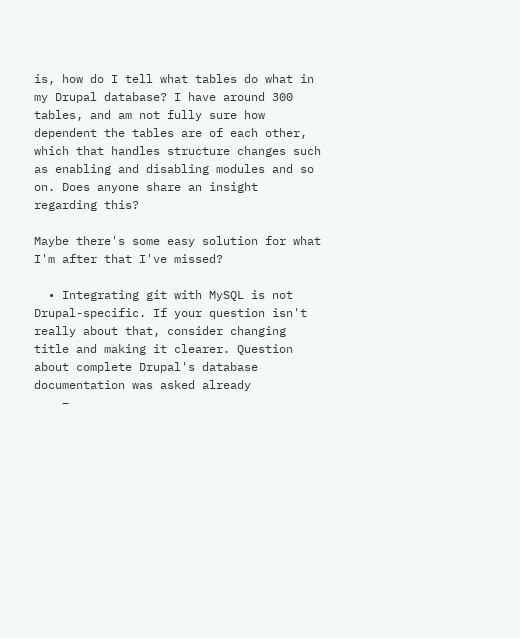is, how do I tell what tables do what in my Drupal database? I have around 300 tables, and am not fully sure how dependent the tables are of each other, which that handles structure changes such as enabling and disabling modules and so on. Does anyone share an insight regarding this?

Maybe there's some easy solution for what I'm after that I've missed?

  • Integrating git with MySQL is not Drupal-specific. If your question isn't really about that, consider changing title and making it clearer. Question about complete Drupal's database documentation was asked already
    –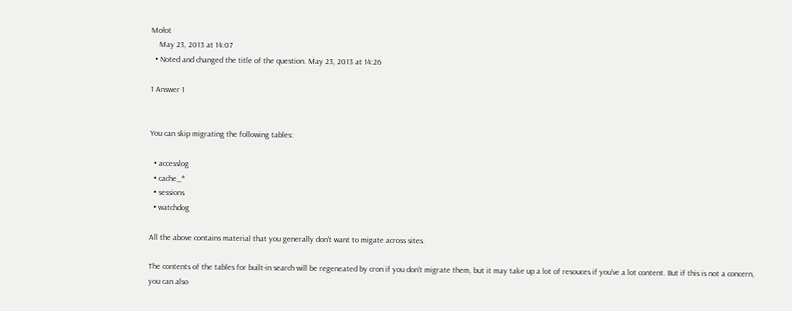Mołot
    May 23, 2013 at 14:07
  • Noted and changed the title of the question. May 23, 2013 at 14:26

1 Answer 1


You can skip migrating the following tables:

  • accesslog
  • cache_*
  • sessions
  • watchdog

All the above contains material that you generally don't want to migate across sites.

The contents of the tables for built-in search will be regeneated by cron if you don't migrate them, but it may take up a lot of resouces if you've a lot content. But if this is not a concern, you can also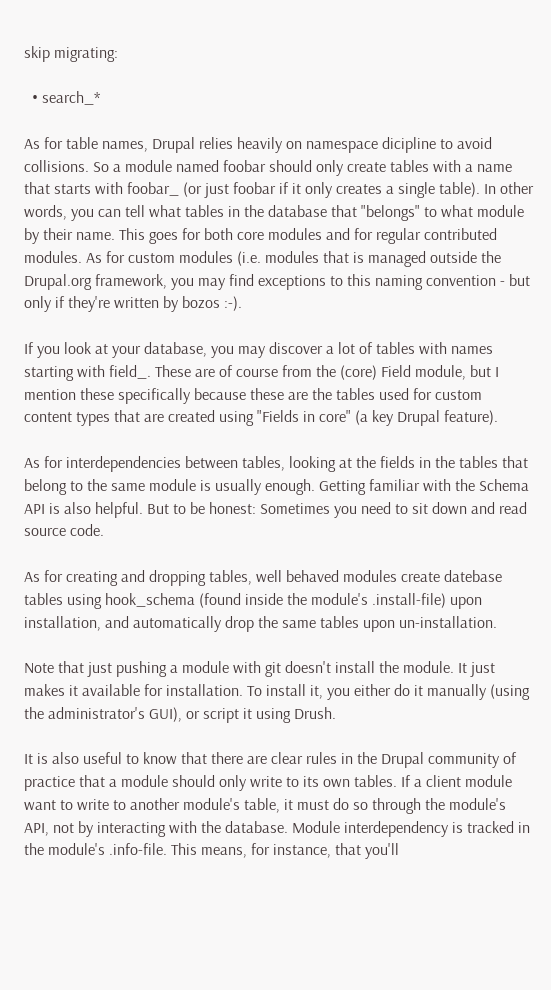skip migrating:

  • search_*

As for table names, Drupal relies heavily on namespace dicipline to avoid collisions. So a module named foobar should only create tables with a name that starts with foobar_ (or just foobar if it only creates a single table). In other words, you can tell what tables in the database that "belongs" to what module by their name. This goes for both core modules and for regular contributed modules. As for custom modules (i.e. modules that is managed outside the Drupal.org framework, you may find exceptions to this naming convention - but only if they're written by bozos :-).

If you look at your database, you may discover a lot of tables with names starting with field_. These are of course from the (core) Field module, but I mention these specifically because these are the tables used for custom content types that are created using "Fields in core" (a key Drupal feature).

As for interdependencies between tables, looking at the fields in the tables that belong to the same module is usually enough. Getting familiar with the Schema API is also helpful. But to be honest: Sometimes you need to sit down and read source code.

As for creating and dropping tables, well behaved modules create datebase tables using hook_schema (found inside the module's .install-file) upon installation, and automatically drop the same tables upon un-installation.

Note that just pushing a module with git doesn't install the module. It just makes it available for installation. To install it, you either do it manually (using the administrator's GUI), or script it using Drush.

It is also useful to know that there are clear rules in the Drupal community of practice that a module should only write to its own tables. If a client module want to write to another module's table, it must do so through the module's API, not by interacting with the database. Module interdependency is tracked in the module's .info-file. This means, for instance, that you'll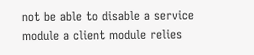not be able to disable a service module a client module relies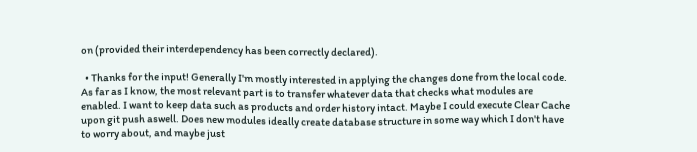on (provided their interdependency has been correctly declared).

  • Thanks for the input! Generally I'm mostly interested in applying the changes done from the local code. As far as I know, the most relevant part is to transfer whatever data that checks what modules are enabled. I want to keep data such as products and order history intact. Maybe I could execute Clear Cache upon git push aswell. Does new modules ideally create database structure in some way which I don't have to worry about, and maybe just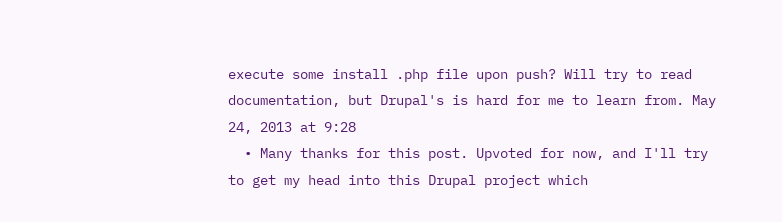execute some install .php file upon push? Will try to read documentation, but Drupal's is hard for me to learn from. May 24, 2013 at 9:28
  • Many thanks for this post. Upvoted for now, and I'll try to get my head into this Drupal project which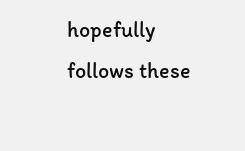hopefully follows these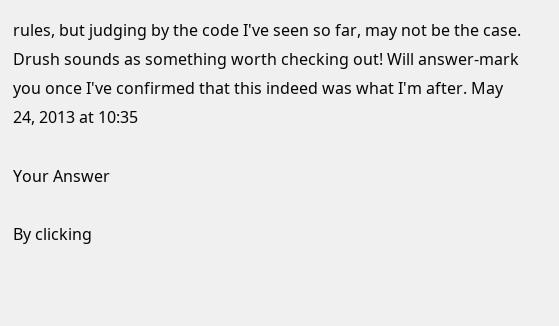rules, but judging by the code I've seen so far, may not be the case. Drush sounds as something worth checking out! Will answer-mark you once I've confirmed that this indeed was what I'm after. May 24, 2013 at 10:35

Your Answer

By clicking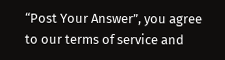“Post Your Answer”, you agree to our terms of service and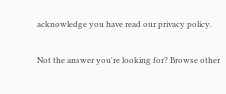acknowledge you have read our privacy policy.

Not the answer you're looking for? Browse other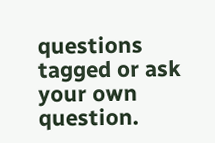questions tagged or ask your own question.